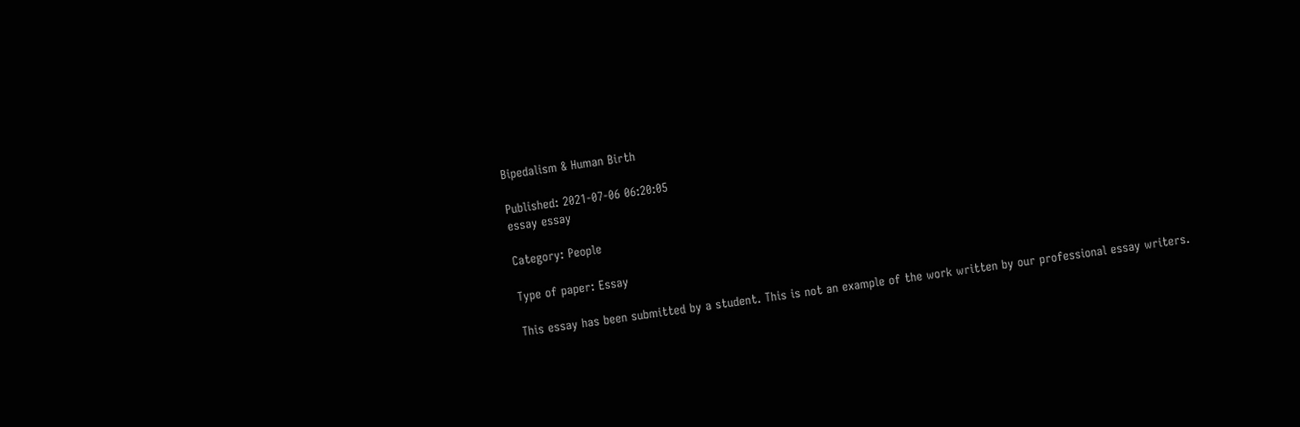Bipedalism & Human Birth

Published: 2021-07-06 06:20:05
essay essay

Category: People

Type of paper: Essay

This essay has been submitted by a student. This is not an example of the work written by our professional essay writers.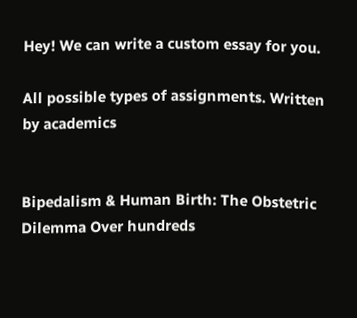Hey! We can write a custom essay for you.

All possible types of assignments. Written by academics


Bipedalism & Human Birth: The Obstetric Dilemma Over hundreds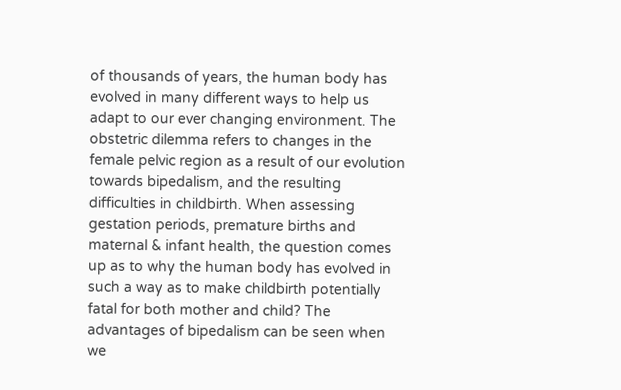of thousands of years, the human body has evolved in many different ways to help us adapt to our ever changing environment. The obstetric dilemma refers to changes in the female pelvic region as a result of our evolution towards bipedalism, and the resulting difficulties in childbirth. When assessing gestation periods, premature births and maternal & infant health, the question comes up as to why the human body has evolved in such a way as to make childbirth potentially fatal for both mother and child? The advantages of bipedalism can be seen when we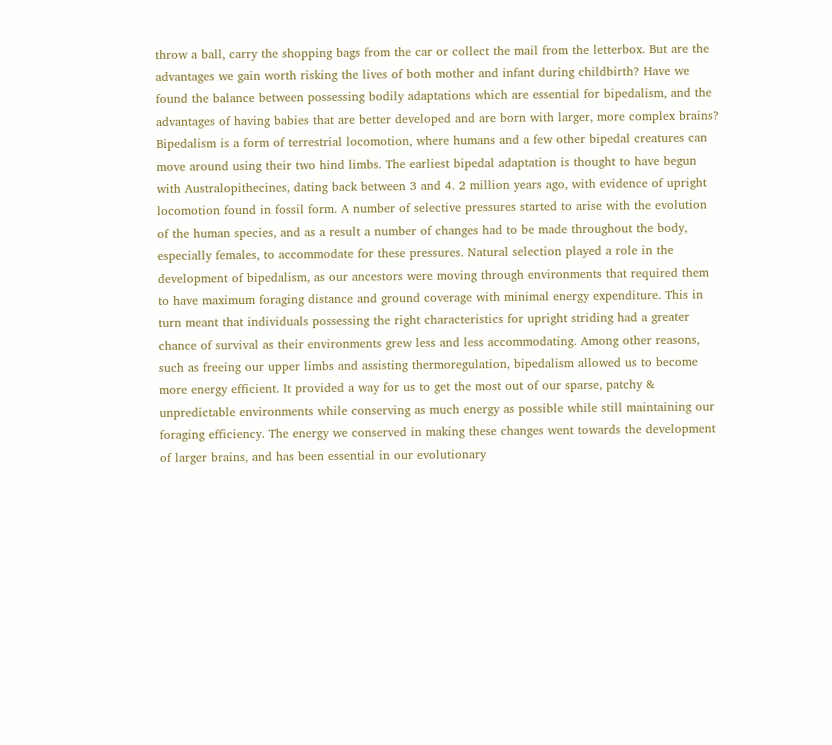throw a ball, carry the shopping bags from the car or collect the mail from the letterbox. But are the advantages we gain worth risking the lives of both mother and infant during childbirth? Have we found the balance between possessing bodily adaptations which are essential for bipedalism, and the advantages of having babies that are better developed and are born with larger, more complex brains? Bipedalism is a form of terrestrial locomotion, where humans and a few other bipedal creatures can move around using their two hind limbs. The earliest bipedal adaptation is thought to have begun with Australopithecines, dating back between 3 and 4. 2 million years ago, with evidence of upright locomotion found in fossil form. A number of selective pressures started to arise with the evolution of the human species, and as a result a number of changes had to be made throughout the body, especially females, to accommodate for these pressures. Natural selection played a role in the development of bipedalism, as our ancestors were moving through environments that required them to have maximum foraging distance and ground coverage with minimal energy expenditure. This in turn meant that individuals possessing the right characteristics for upright striding had a greater chance of survival as their environments grew less and less accommodating. Among other reasons, such as freeing our upper limbs and assisting thermoregulation, bipedalism allowed us to become more energy efficient. It provided a way for us to get the most out of our sparse, patchy & unpredictable environments while conserving as much energy as possible while still maintaining our foraging efficiency. The energy we conserved in making these changes went towards the development of larger brains, and has been essential in our evolutionary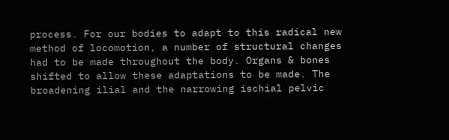process. For our bodies to adapt to this radical new method of locomotion, a number of structural changes had to be made throughout the body. Organs & bones shifted to allow these adaptations to be made. The broadening ilial and the narrowing ischial pelvic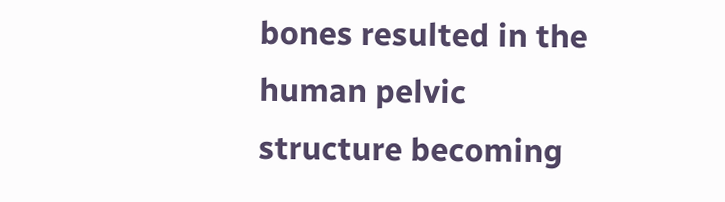bones resulted in the human pelvic structure becoming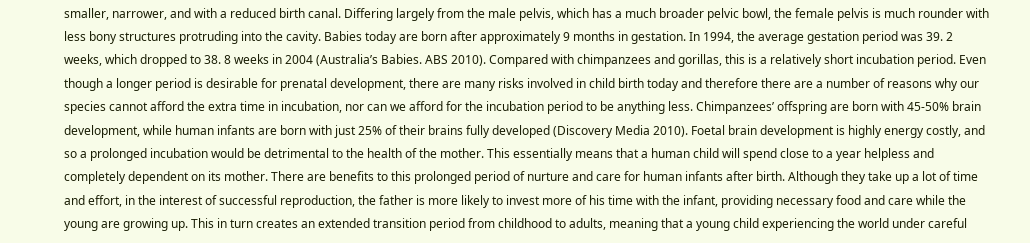smaller, narrower, and with a reduced birth canal. Differing largely from the male pelvis, which has a much broader pelvic bowl, the female pelvis is much rounder with less bony structures protruding into the cavity. Babies today are born after approximately 9 months in gestation. In 1994, the average gestation period was 39. 2 weeks, which dropped to 38. 8 weeks in 2004 (Australia’s Babies. ABS 2010). Compared with chimpanzees and gorillas, this is a relatively short incubation period. Even though a longer period is desirable for prenatal development, there are many risks involved in child birth today and therefore there are a number of reasons why our species cannot afford the extra time in incubation, nor can we afford for the incubation period to be anything less. Chimpanzees’ offspring are born with 45-50% brain development, while human infants are born with just 25% of their brains fully developed (Discovery Media 2010). Foetal brain development is highly energy costly, and so a prolonged incubation would be detrimental to the health of the mother. This essentially means that a human child will spend close to a year helpless and completely dependent on its mother. There are benefits to this prolonged period of nurture and care for human infants after birth. Although they take up a lot of time and effort, in the interest of successful reproduction, the father is more likely to invest more of his time with the infant, providing necessary food and care while the young are growing up. This in turn creates an extended transition period from childhood to adults, meaning that a young child experiencing the world under careful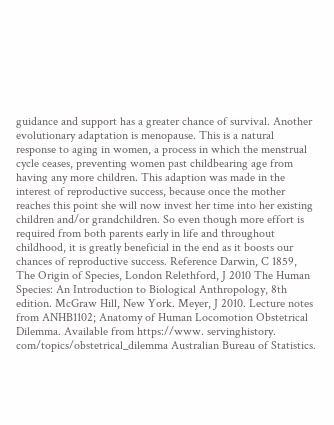guidance and support has a greater chance of survival. Another evolutionary adaptation is menopause. This is a natural response to aging in women, a process in which the menstrual cycle ceases, preventing women past childbearing age from having any more children. This adaption was made in the interest of reproductive success, because once the mother reaches this point she will now invest her time into her existing children and/or grandchildren. So even though more effort is required from both parents early in life and throughout childhood, it is greatly beneficial in the end as it boosts our chances of reproductive success. Reference Darwin, C 1859, The Origin of Species, London Relethford, J 2010 The Human Species: An Introduction to Biological Anthropology, 8th edition. McGraw Hill, New York. Meyer, J 2010. Lecture notes from ANHB1102; Anatomy of Human Locomotion Obstetrical Dilemma. Available from https://www. servinghistory. com/topics/obstetrical_dilemma Australian Bureau of Statistics.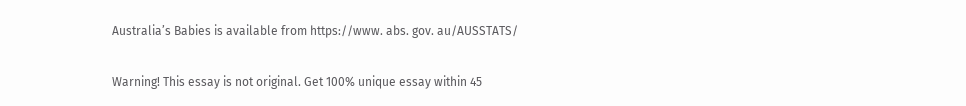Australia’s Babies is available from https://www. abs. gov. au/AUSSTATS/

Warning! This essay is not original. Get 100% unique essay within 45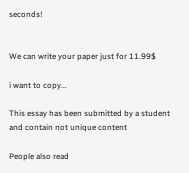seconds!


We can write your paper just for 11.99$

i want to copy...

This essay has been submitted by a student and contain not unique content

People also read